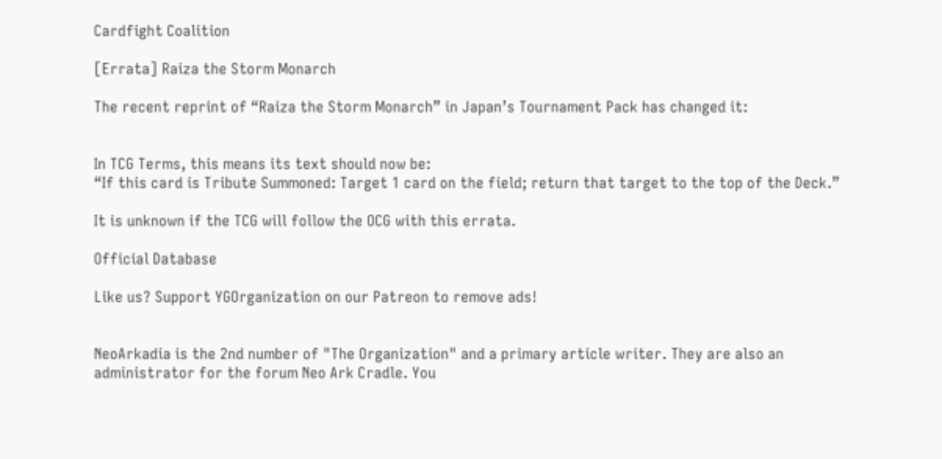Cardfight Coalition

[Errata] Raiza the Storm Monarch

The recent reprint of “Raiza the Storm Monarch” in Japan’s Tournament Pack has changed it:


In TCG Terms, this means its text should now be:
“If this card is Tribute Summoned: Target 1 card on the field; return that target to the top of the Deck.”

It is unknown if the TCG will follow the OCG with this errata.

Official Database

Like us? Support YGOrganization on our Patreon to remove ads!


NeoArkadia is the 2nd number of "The Organization" and a primary article writer. They are also an administrator for the forum Neo Ark Cradle. You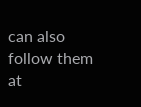can also follow them at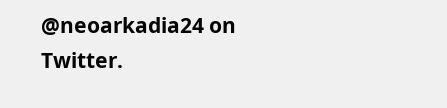@neoarkadia24 on Twitter.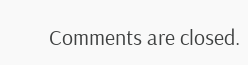Comments are closed.